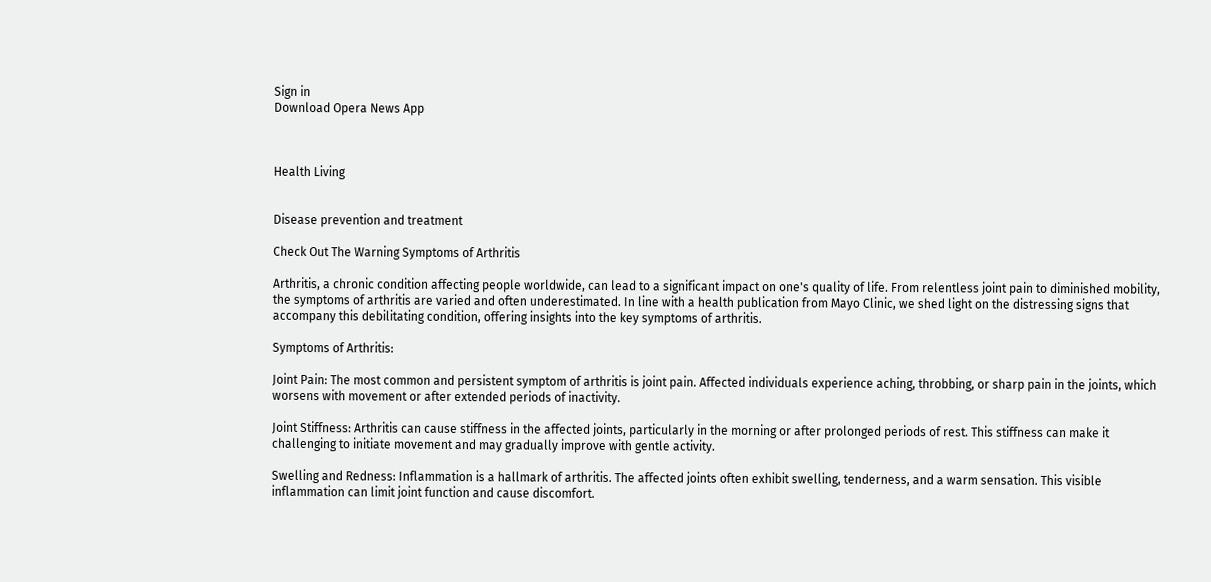Sign in
Download Opera News App



Health Living


Disease prevention and treatment

Check Out The Warning Symptoms of Arthritis

Arthritis, a chronic condition affecting people worldwide, can lead to a significant impact on one's quality of life. From relentless joint pain to diminished mobility, the symptoms of arthritis are varied and often underestimated. In line with a health publication from Mayo Clinic, we shed light on the distressing signs that accompany this debilitating condition, offering insights into the key symptoms of arthritis.

Symptoms of Arthritis:

Joint Pain: The most common and persistent symptom of arthritis is joint pain. Affected individuals experience aching, throbbing, or sharp pain in the joints, which worsens with movement or after extended periods of inactivity.

Joint Stiffness: Arthritis can cause stiffness in the affected joints, particularly in the morning or after prolonged periods of rest. This stiffness can make it challenging to initiate movement and may gradually improve with gentle activity.

Swelling and Redness: Inflammation is a hallmark of arthritis. The affected joints often exhibit swelling, tenderness, and a warm sensation. This visible inflammation can limit joint function and cause discomfort.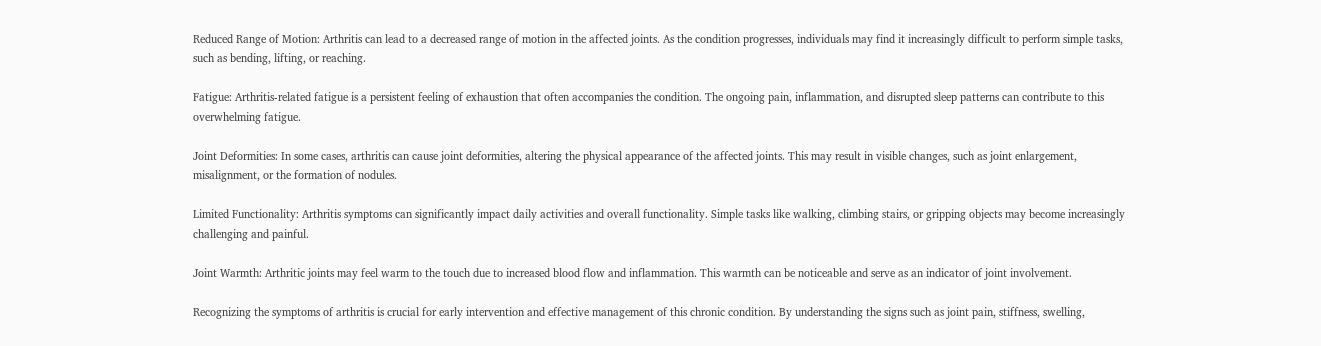Reduced Range of Motion: Arthritis can lead to a decreased range of motion in the affected joints. As the condition progresses, individuals may find it increasingly difficult to perform simple tasks, such as bending, lifting, or reaching.

Fatigue: Arthritis-related fatigue is a persistent feeling of exhaustion that often accompanies the condition. The ongoing pain, inflammation, and disrupted sleep patterns can contribute to this overwhelming fatigue.

Joint Deformities: In some cases, arthritis can cause joint deformities, altering the physical appearance of the affected joints. This may result in visible changes, such as joint enlargement, misalignment, or the formation of nodules.

Limited Functionality: Arthritis symptoms can significantly impact daily activities and overall functionality. Simple tasks like walking, climbing stairs, or gripping objects may become increasingly challenging and painful.

Joint Warmth: Arthritic joints may feel warm to the touch due to increased blood flow and inflammation. This warmth can be noticeable and serve as an indicator of joint involvement.

Recognizing the symptoms of arthritis is crucial for early intervention and effective management of this chronic condition. By understanding the signs such as joint pain, stiffness, swelling,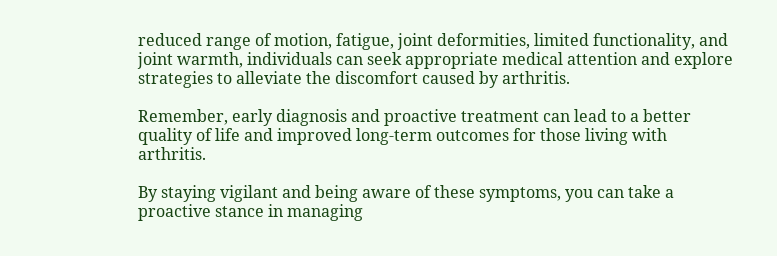reduced range of motion, fatigue, joint deformities, limited functionality, and joint warmth, individuals can seek appropriate medical attention and explore strategies to alleviate the discomfort caused by arthritis.

Remember, early diagnosis and proactive treatment can lead to a better quality of life and improved long-term outcomes for those living with arthritis.

By staying vigilant and being aware of these symptoms, you can take a proactive stance in managing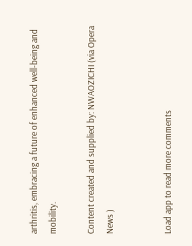arthritis, embracing a future of enhanced well-being and mobility.

Content created and supplied by: NWAOZICHI (via Opera News )


Load app to read more comments